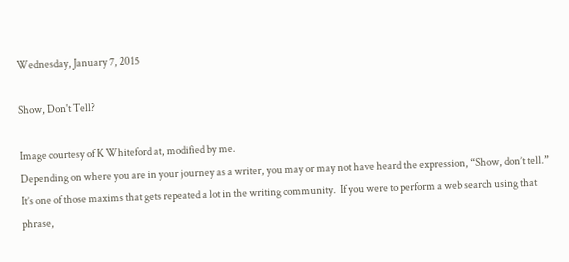Wednesday, January 7, 2015

Show, Don't Tell?

Image courtesy of K Whiteford at, modified by me.
Depending on where you are in your journey as a writer, you may or may not have heard the expression, “Show, don’t tell.”  It’s one of those maxims that gets repeated a lot in the writing community.  If you were to perform a web search using that phrase,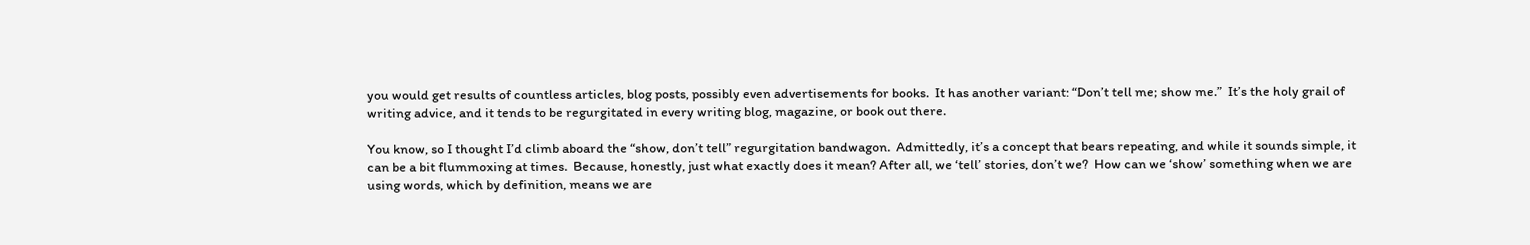you would get results of countless articles, blog posts, possibly even advertisements for books.  It has another variant: “Don’t tell me; show me.”  It’s the holy grail of writing advice, and it tends to be regurgitated in every writing blog, magazine, or book out there.

You know, so I thought I’d climb aboard the “show, don’t tell” regurgitation bandwagon.  Admittedly, it’s a concept that bears repeating, and while it sounds simple, it can be a bit flummoxing at times.  Because, honestly, just what exactly does it mean? After all, we ‘tell’ stories, don’t we?  How can we ‘show’ something when we are using words, which by definition, means we are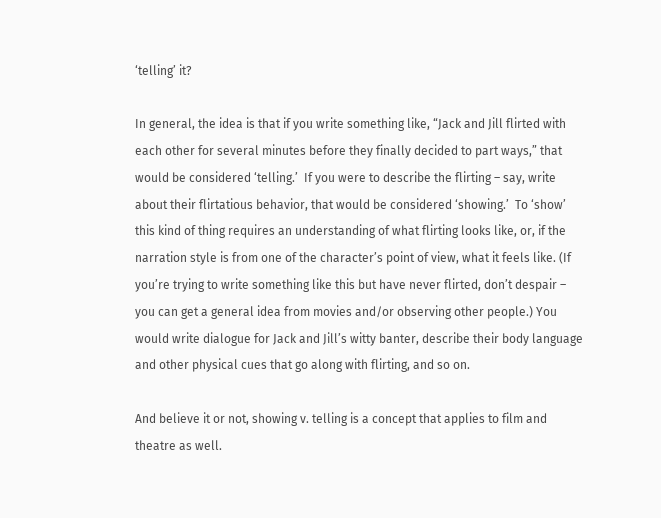‘telling’ it?

In general, the idea is that if you write something like, “Jack and Jill flirted with each other for several minutes before they finally decided to part ways,” that would be considered ‘telling.’  If you were to describe the flirting – say, write about their flirtatious behavior, that would be considered ‘showing.’  To ‘show’ this kind of thing requires an understanding of what flirting looks like, or, if the narration style is from one of the character’s point of view, what it feels like. (If you’re trying to write something like this but have never flirted, don’t despair – you can get a general idea from movies and/or observing other people.) You would write dialogue for Jack and Jill’s witty banter, describe their body language and other physical cues that go along with flirting, and so on.

And believe it or not, showing v. telling is a concept that applies to film and theatre as well.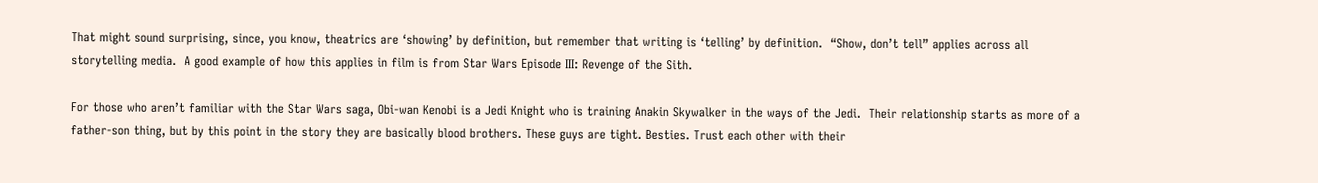That might sound surprising, since, you know, theatrics are ‘showing’ by definition, but remember that writing is ‘telling’ by definition.  “Show, don’t tell” applies across all storytelling media.  A good example of how this applies in film is from Star Wars Episode III: Revenge of the Sith.

For those who aren’t familiar with the Star Wars saga, Obi-wan Kenobi is a Jedi Knight who is training Anakin Skywalker in the ways of the Jedi.  Their relationship starts as more of a father-son thing, but by this point in the story they are basically blood brothers. These guys are tight. Besties. Trust each other with their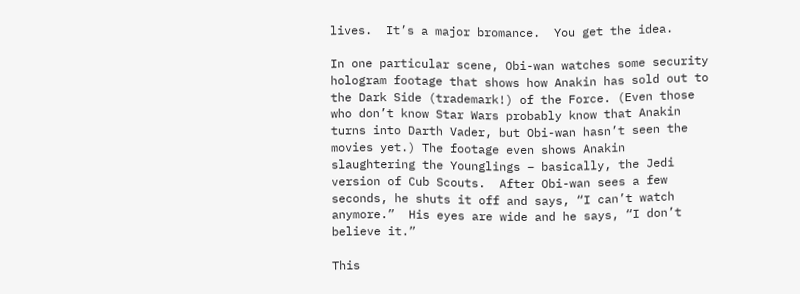lives.  It’s a major bromance.  You get the idea.

In one particular scene, Obi-wan watches some security hologram footage that shows how Anakin has sold out to the Dark Side (trademark!) of the Force. (Even those who don’t know Star Wars probably know that Anakin turns into Darth Vader, but Obi-wan hasn’t seen the movies yet.) The footage even shows Anakin slaughtering the Younglings – basically, the Jedi version of Cub Scouts.  After Obi-wan sees a few seconds, he shuts it off and says, “I can’t watch anymore.”  His eyes are wide and he says, “I don’t believe it.”

This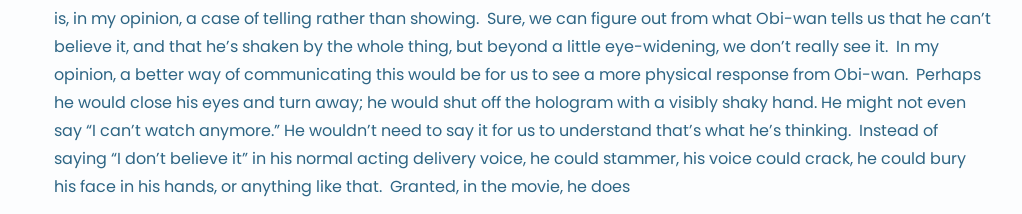is, in my opinion, a case of telling rather than showing.  Sure, we can figure out from what Obi-wan tells us that he can’t believe it, and that he’s shaken by the whole thing, but beyond a little eye-widening, we don’t really see it.  In my opinion, a better way of communicating this would be for us to see a more physical response from Obi-wan.  Perhaps he would close his eyes and turn away; he would shut off the hologram with a visibly shaky hand. He might not even say “I can’t watch anymore.” He wouldn’t need to say it for us to understand that’s what he’s thinking.  Instead of saying “I don’t believe it” in his normal acting delivery voice, he could stammer, his voice could crack, he could bury his face in his hands, or anything like that.  Granted, in the movie, he does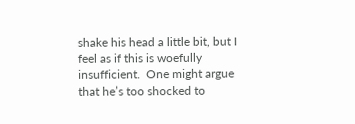shake his head a little bit, but I feel as if this is woefully insufficient.  One might argue that he’s too shocked to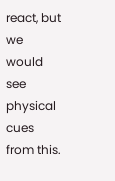react, but we would see physical cues from this.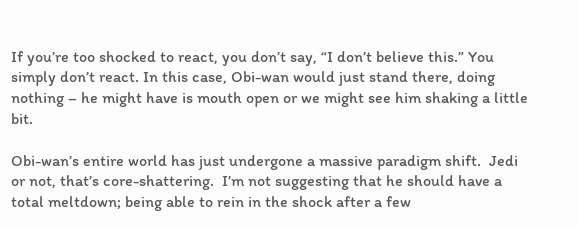If you’re too shocked to react, you don’t say, “I don’t believe this.” You simply don’t react. In this case, Obi-wan would just stand there, doing nothing – he might have is mouth open or we might see him shaking a little bit.

Obi-wan’s entire world has just undergone a massive paradigm shift.  Jedi or not, that’s core-shattering.  I’m not suggesting that he should have a total meltdown; being able to rein in the shock after a few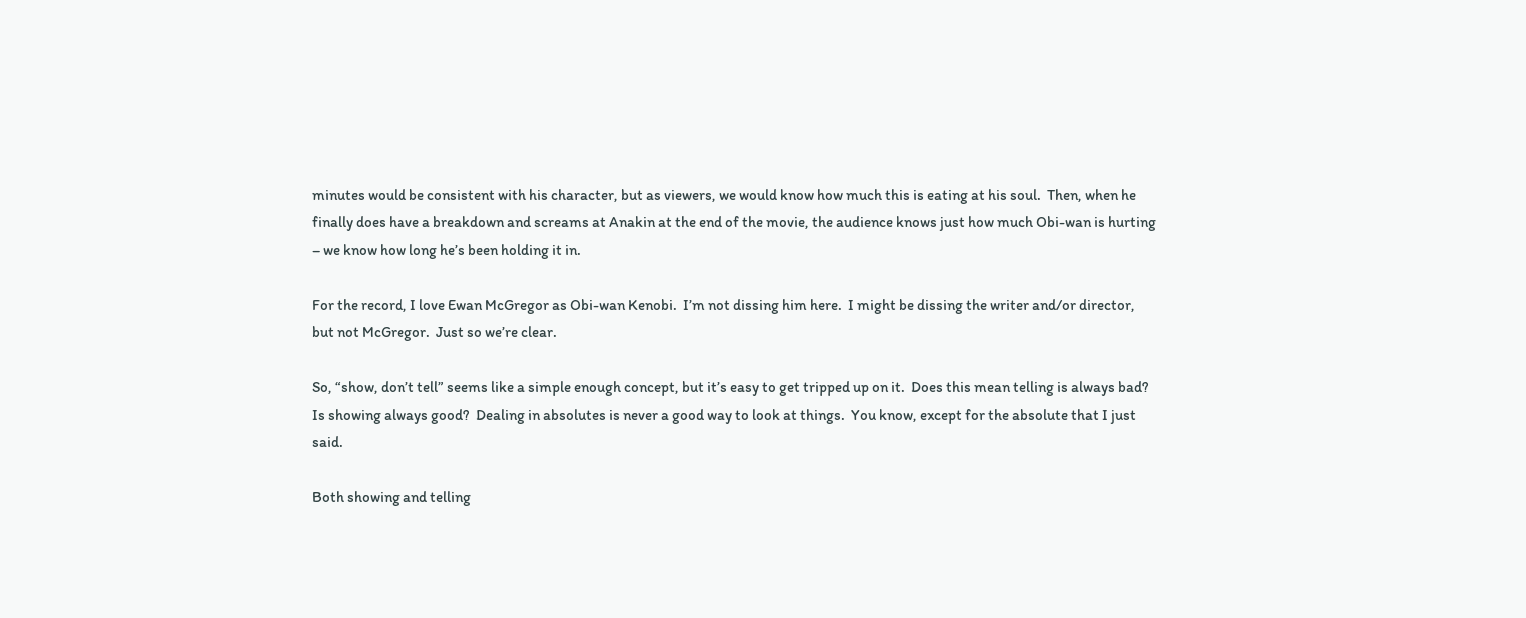minutes would be consistent with his character, but as viewers, we would know how much this is eating at his soul.  Then, when he finally does have a breakdown and screams at Anakin at the end of the movie, the audience knows just how much Obi-wan is hurting – we know how long he’s been holding it in.

For the record, I love Ewan McGregor as Obi-wan Kenobi.  I’m not dissing him here.  I might be dissing the writer and/or director, but not McGregor.  Just so we’re clear.

So, “show, don’t tell” seems like a simple enough concept, but it’s easy to get tripped up on it.  Does this mean telling is always bad?  Is showing always good?  Dealing in absolutes is never a good way to look at things.  You know, except for the absolute that I just said.

Both showing and telling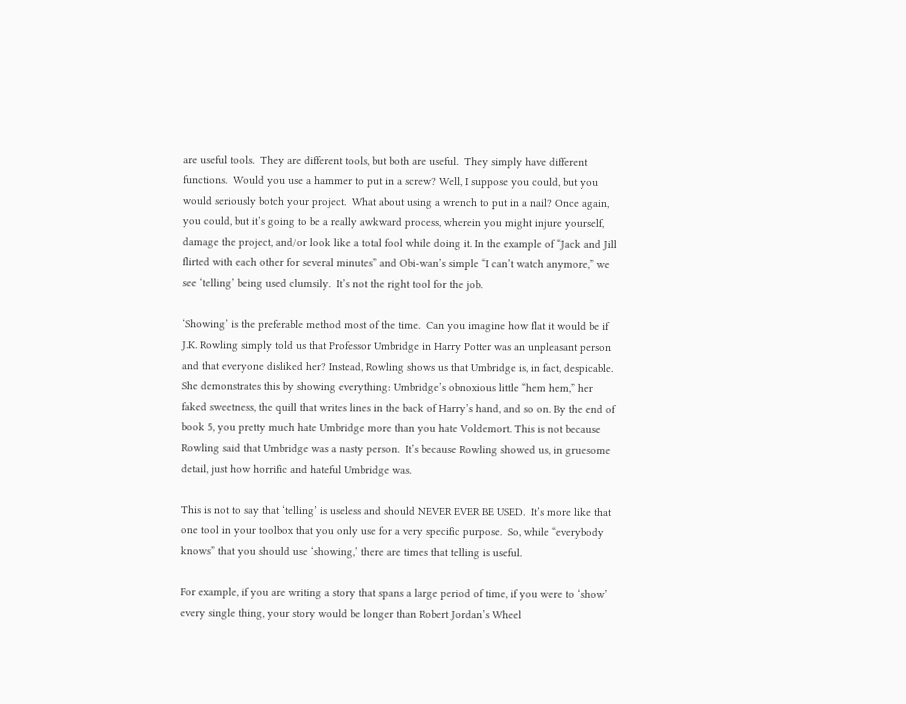are useful tools.  They are different tools, but both are useful.  They simply have different functions.  Would you use a hammer to put in a screw? Well, I suppose you could, but you would seriously botch your project.  What about using a wrench to put in a nail? Once again, you could, but it’s going to be a really awkward process, wherein you might injure yourself, damage the project, and/or look like a total fool while doing it. In the example of “Jack and Jill flirted with each other for several minutes” and Obi-wan’s simple “I can’t watch anymore,” we see ‘telling’ being used clumsily.  It’s not the right tool for the job.

‘Showing’ is the preferable method most of the time.  Can you imagine how flat it would be if J.K. Rowling simply told us that Professor Umbridge in Harry Potter was an unpleasant person and that everyone disliked her? Instead, Rowling shows us that Umbridge is, in fact, despicable. She demonstrates this by showing everything: Umbridge’s obnoxious little “hem hem,” her faked sweetness, the quill that writes lines in the back of Harry’s hand, and so on. By the end of book 5, you pretty much hate Umbridge more than you hate Voldemort. This is not because Rowling said that Umbridge was a nasty person.  It’s because Rowling showed us, in gruesome detail, just how horrific and hateful Umbridge was.

This is not to say that ‘telling’ is useless and should NEVER EVER BE USED.  It’s more like that one tool in your toolbox that you only use for a very specific purpose.  So, while “everybody knows” that you should use ‘showing,’ there are times that telling is useful.

For example, if you are writing a story that spans a large period of time, if you were to ‘show’ every single thing, your story would be longer than Robert Jordan’s Wheel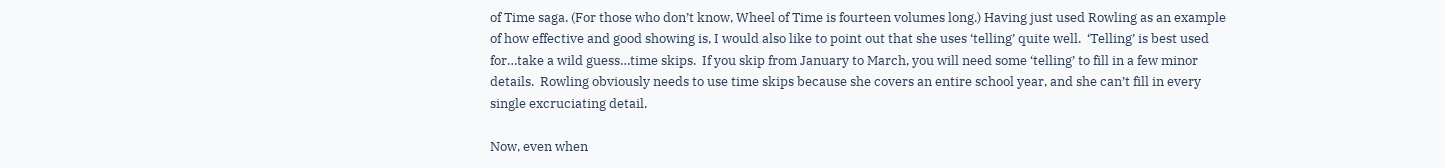of Time saga. (For those who don’t know, Wheel of Time is fourteen volumes long.) Having just used Rowling as an example of how effective and good showing is, I would also like to point out that she uses ‘telling’ quite well.  ‘Telling’ is best used for…take a wild guess…time skips.  If you skip from January to March, you will need some ‘telling’ to fill in a few minor details.  Rowling obviously needs to use time skips because she covers an entire school year, and she can’t fill in every single excruciating detail.

Now, even when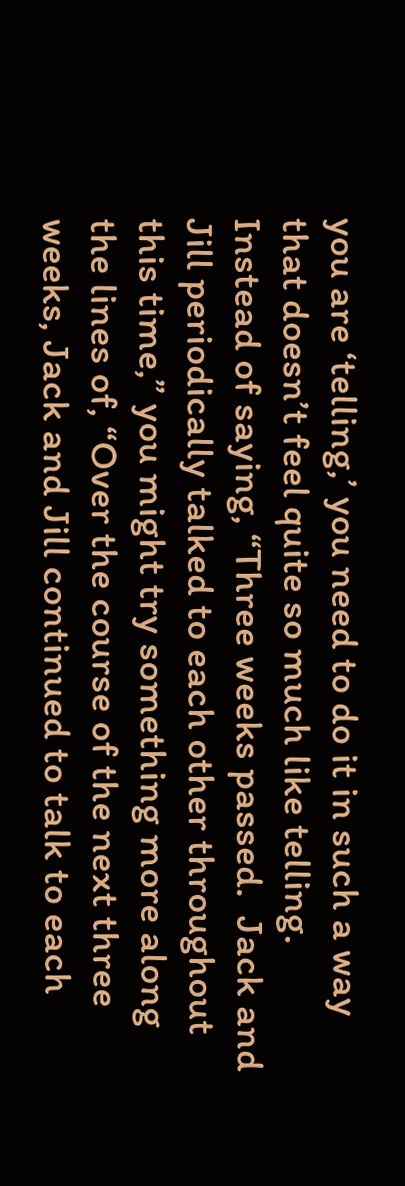you are ‘telling,’ you need to do it in such a way that doesn’t feel quite so much like telling.  Instead of saying, “Three weeks passed.  Jack and Jill periodically talked to each other throughout this time,” you might try something more along the lines of, “Over the course of the next three weeks, Jack and Jill continued to talk to each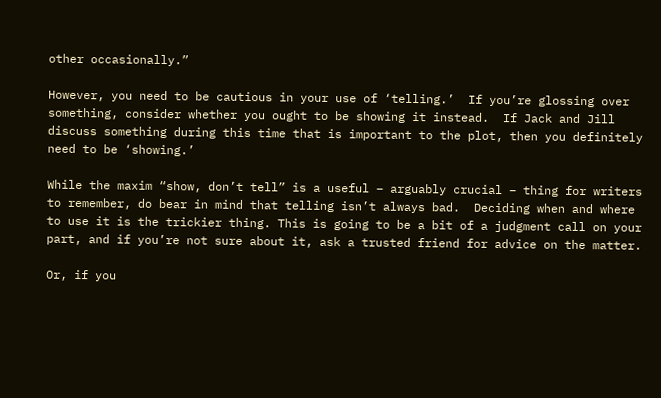other occasionally.”

However, you need to be cautious in your use of ‘telling.’  If you’re glossing over something, consider whether you ought to be showing it instead.  If Jack and Jill discuss something during this time that is important to the plot, then you definitely need to be ‘showing.’

While the maxim “show, don’t tell” is a useful – arguably crucial – thing for writers to remember, do bear in mind that telling isn’t always bad.  Deciding when and where to use it is the trickier thing. This is going to be a bit of a judgment call on your part, and if you’re not sure about it, ask a trusted friend for advice on the matter.

Or, if you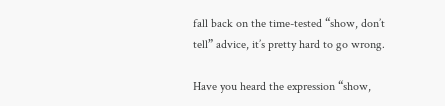fall back on the time-tested “show, don’t tell” advice, it’s pretty hard to go wrong.

Have you heard the expression “show,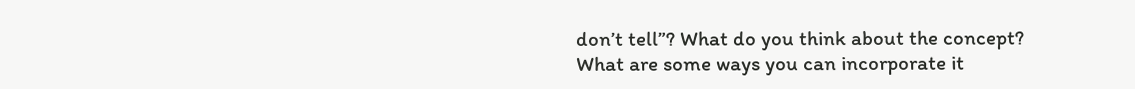don’t tell”? What do you think about the concept? What are some ways you can incorporate it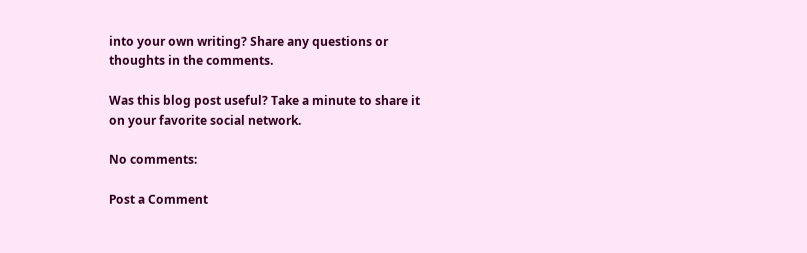into your own writing? Share any questions or thoughts in the comments.

Was this blog post useful? Take a minute to share it on your favorite social network.

No comments:

Post a Comment